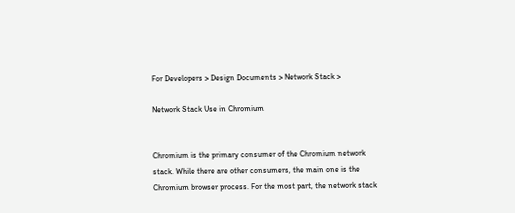For Developers > Design Documents > Network Stack >

Network Stack Use in Chromium


Chromium is the primary consumer of the Chromium network stack. While there are other consumers, the main one is the Chromium browser process. For the most part, the network stack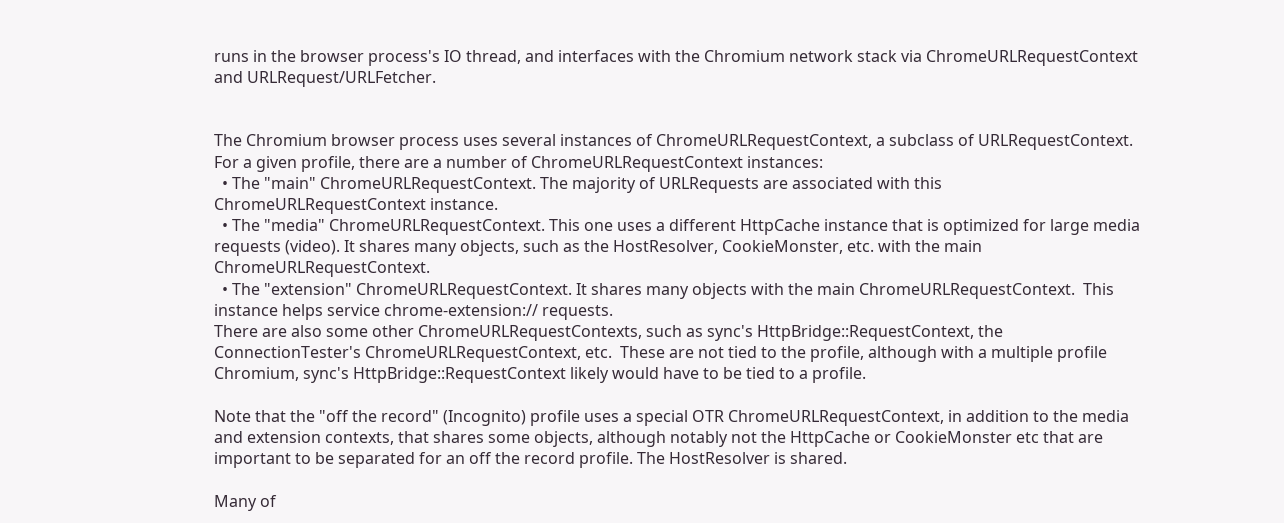runs in the browser process's IO thread, and interfaces with the Chromium network stack via ChromeURLRequestContext and URLRequest/URLFetcher.


The Chromium browser process uses several instances of ChromeURLRequestContext, a subclass of URLRequestContext.  For a given profile, there are a number of ChromeURLRequestContext instances:
  • The "main" ChromeURLRequestContext. The majority of URLRequests are associated with this ChromeURLRequestContext instance.
  • The "media" ChromeURLRequestContext. This one uses a different HttpCache instance that is optimized for large media requests (video). It shares many objects, such as the HostResolver, CookieMonster, etc. with the main ChromeURLRequestContext.
  • The "extension" ChromeURLRequestContext. It shares many objects with the main ChromeURLRequestContext.  This instance helps service chrome-extension:// requests.
There are also some other ChromeURLRequestContexts, such as sync's HttpBridge::RequestContext, the ConnectionTester's ChromeURLRequestContext, etc.  These are not tied to the profile, although with a multiple profile Chromium, sync's HttpBridge::RequestContext likely would have to be tied to a profile.

Note that the "off the record" (Incognito) profile uses a special OTR ChromeURLRequestContext, in addition to the media and extension contexts, that shares some objects, although notably not the HttpCache or CookieMonster etc that are important to be separated for an off the record profile. The HostResolver is shared.

Many of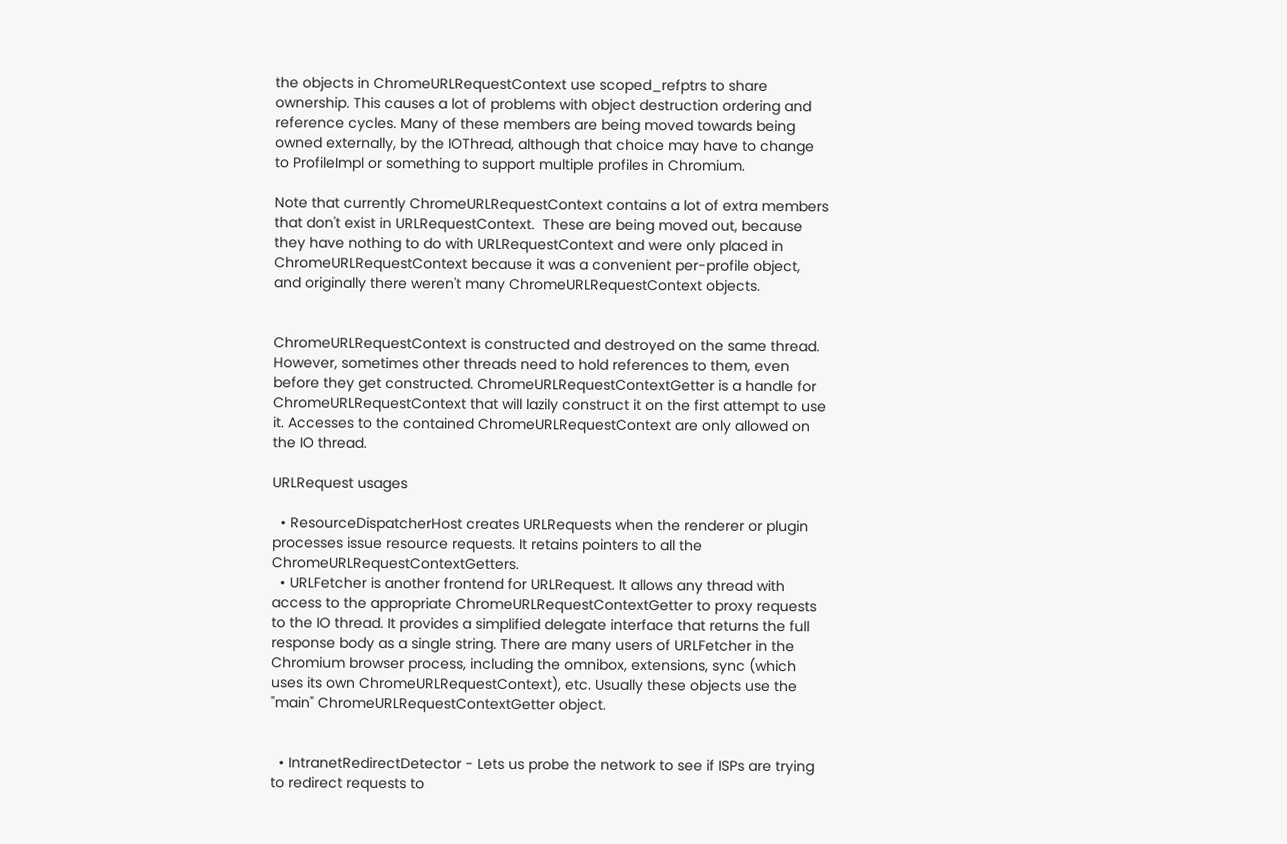the objects in ChromeURLRequestContext use scoped_refptrs to share ownership. This causes a lot of problems with object destruction ordering and reference cycles. Many of these members are being moved towards being owned externally, by the IOThread, although that choice may have to change to ProfileImpl or something to support multiple profiles in Chromium.

Note that currently ChromeURLRequestContext contains a lot of extra members that don't exist in URLRequestContext.  These are being moved out, because they have nothing to do with URLRequestContext and were only placed in ChromeURLRequestContext because it was a convenient per-profile object, and originally there weren't many ChromeURLRequestContext objects.


ChromeURLRequestContext is constructed and destroyed on the same thread. However, sometimes other threads need to hold references to them, even before they get constructed. ChromeURLRequestContextGetter is a handle for ChromeURLRequestContext that will lazily construct it on the first attempt to use it. Accesses to the contained ChromeURLRequestContext are only allowed on the IO thread.

URLRequest usages

  • ResourceDispatcherHost creates URLRequests when the renderer or plugin processes issue resource requests. It retains pointers to all the ChromeURLRequestContextGetters.
  • URLFetcher is another frontend for URLRequest. It allows any thread with access to the appropriate ChromeURLRequestContextGetter to proxy requests to the IO thread. It provides a simplified delegate interface that returns the full response body as a single string. There are many users of URLFetcher in the Chromium browser process, including the omnibox, extensions, sync (which uses its own ChromeURLRequestContext), etc. Usually these objects use the "main" ChromeURLRequestContextGetter object.


  • IntranetRedirectDetector - Lets us probe the network to see if ISPs are trying to redirect requests to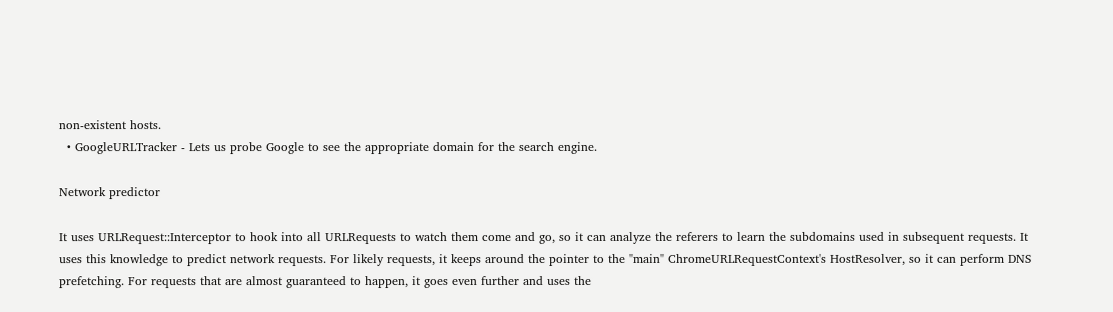non-existent hosts.
  • GoogleURLTracker - Lets us probe Google to see the appropriate domain for the search engine.

Network predictor

It uses URLRequest::Interceptor to hook into all URLRequests to watch them come and go, so it can analyze the referers to learn the subdomains used in subsequent requests. It uses this knowledge to predict network requests. For likely requests, it keeps around the pointer to the "main" ChromeURLRequestContext's HostResolver, so it can perform DNS prefetching. For requests that are almost guaranteed to happen, it goes even further and uses the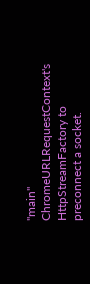"main" ChromeURLRequestContext's HttpStreamFactory to preconnect a socket.